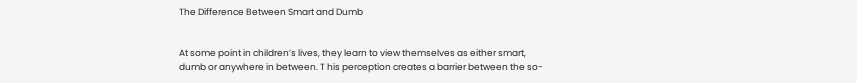The Difference Between Smart and Dumb


At some point in children’s lives, they learn to view themselves as either smart, dumb or anywhere in between. T his perception creates a barrier between the so-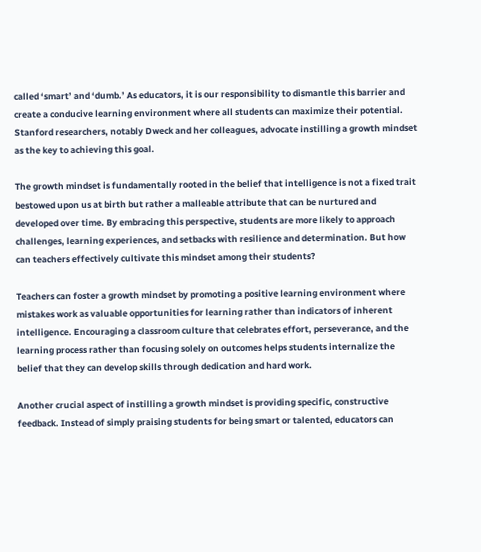called ‘smart’ and ‘dumb.’ As educators, it is our responsibility to dismantle this barrier and create a conducive learning environment where all students can maximize their potential. Stanford researchers, notably Dweck and her colleagues, advocate instilling a growth mindset as the key to achieving this goal.

The growth mindset is fundamentally rooted in the belief that intelligence is not a fixed trait bestowed upon us at birth but rather a malleable attribute that can be nurtured and developed over time. By embracing this perspective, students are more likely to approach challenges, learning experiences, and setbacks with resilience and determination. But how can teachers effectively cultivate this mindset among their students?

Teachers can foster a growth mindset by promoting a positive learning environment where mistakes work as valuable opportunities for learning rather than indicators of inherent intelligence. Encouraging a classroom culture that celebrates effort, perseverance, and the learning process rather than focusing solely on outcomes helps students internalize the belief that they can develop skills through dedication and hard work.

Another crucial aspect of instilling a growth mindset is providing specific, constructive feedback. Instead of simply praising students for being smart or talented, educators can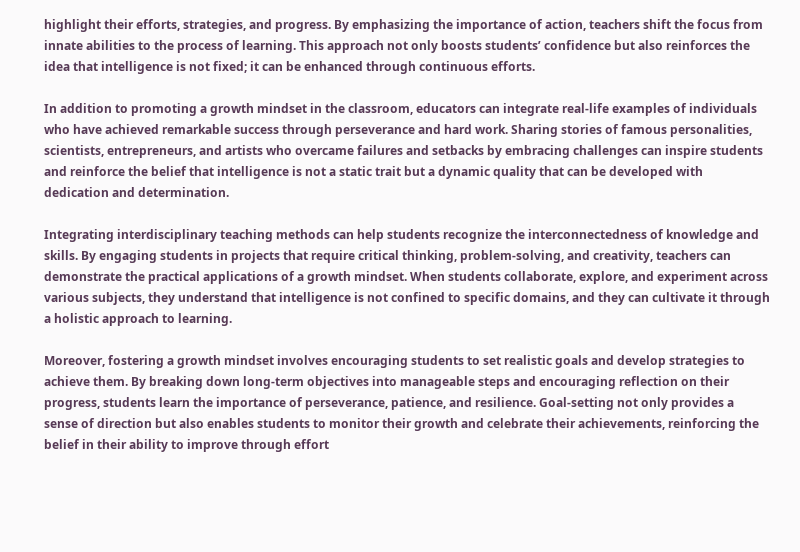highlight their efforts, strategies, and progress. By emphasizing the importance of action, teachers shift the focus from innate abilities to the process of learning. This approach not only boosts students’ confidence but also reinforces the idea that intelligence is not fixed; it can be enhanced through continuous efforts.

In addition to promoting a growth mindset in the classroom, educators can integrate real-life examples of individuals who have achieved remarkable success through perseverance and hard work. Sharing stories of famous personalities, scientists, entrepreneurs, and artists who overcame failures and setbacks by embracing challenges can inspire students and reinforce the belief that intelligence is not a static trait but a dynamic quality that can be developed with dedication and determination.

Integrating interdisciplinary teaching methods can help students recognize the interconnectedness of knowledge and skills. By engaging students in projects that require critical thinking, problem-solving, and creativity, teachers can demonstrate the practical applications of a growth mindset. When students collaborate, explore, and experiment across various subjects, they understand that intelligence is not confined to specific domains, and they can cultivate it through a holistic approach to learning.

Moreover, fostering a growth mindset involves encouraging students to set realistic goals and develop strategies to achieve them. By breaking down long-term objectives into manageable steps and encouraging reflection on their progress, students learn the importance of perseverance, patience, and resilience. Goal-setting not only provides a sense of direction but also enables students to monitor their growth and celebrate their achievements, reinforcing the belief in their ability to improve through effort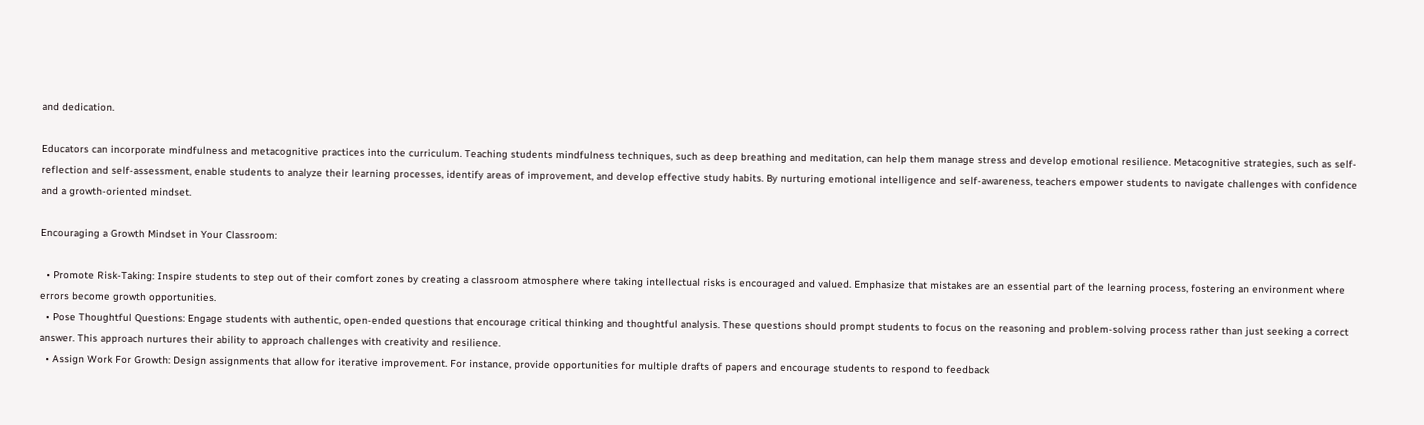and dedication.

Educators can incorporate mindfulness and metacognitive practices into the curriculum. Teaching students mindfulness techniques, such as deep breathing and meditation, can help them manage stress and develop emotional resilience. Metacognitive strategies, such as self-reflection and self-assessment, enable students to analyze their learning processes, identify areas of improvement, and develop effective study habits. By nurturing emotional intelligence and self-awareness, teachers empower students to navigate challenges with confidence and a growth-oriented mindset.

Encouraging a Growth Mindset in Your Classroom:

  • Promote Risk-Taking: Inspire students to step out of their comfort zones by creating a classroom atmosphere where taking intellectual risks is encouraged and valued. Emphasize that mistakes are an essential part of the learning process, fostering an environment where errors become growth opportunities.
  • Pose Thoughtful Questions: Engage students with authentic, open-ended questions that encourage critical thinking and thoughtful analysis. These questions should prompt students to focus on the reasoning and problem-solving process rather than just seeking a correct answer. This approach nurtures their ability to approach challenges with creativity and resilience.
  • Assign Work For Growth: Design assignments that allow for iterative improvement. For instance, provide opportunities for multiple drafts of papers and encourage students to respond to feedback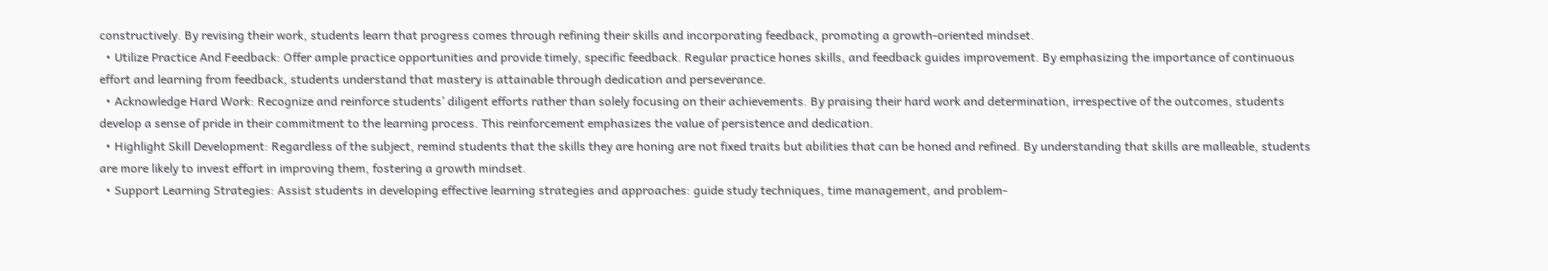constructively. By revising their work, students learn that progress comes through refining their skills and incorporating feedback, promoting a growth-oriented mindset.
  • Utilize Practice And Feedback: Offer ample practice opportunities and provide timely, specific feedback. Regular practice hones skills, and feedback guides improvement. By emphasizing the importance of continuous effort and learning from feedback, students understand that mastery is attainable through dedication and perseverance.
  • Acknowledge Hard Work: Recognize and reinforce students’ diligent efforts rather than solely focusing on their achievements. By praising their hard work and determination, irrespective of the outcomes, students develop a sense of pride in their commitment to the learning process. This reinforcement emphasizes the value of persistence and dedication.
  • Highlight Skill Development: Regardless of the subject, remind students that the skills they are honing are not fixed traits but abilities that can be honed and refined. By understanding that skills are malleable, students are more likely to invest effort in improving them, fostering a growth mindset.
  • Support Learning Strategies: Assist students in developing effective learning strategies and approaches: guide study techniques, time management, and problem-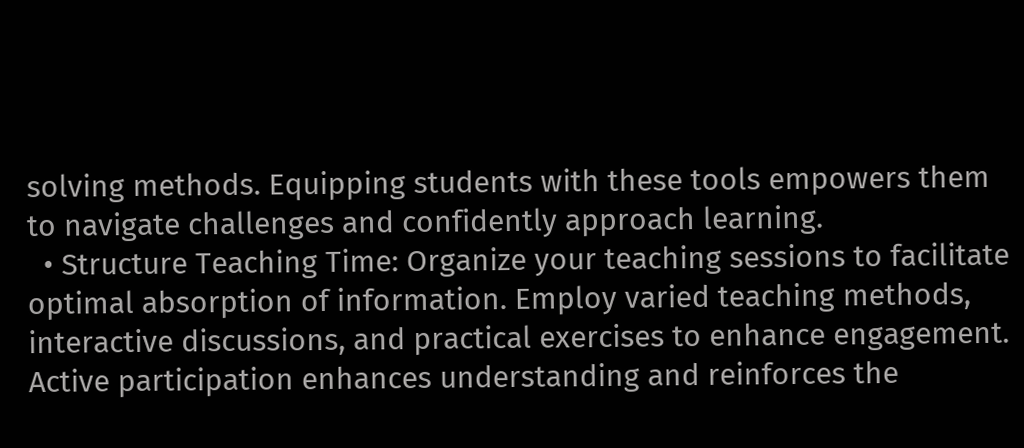solving methods. Equipping students with these tools empowers them to navigate challenges and confidently approach learning.
  • Structure Teaching Time: Organize your teaching sessions to facilitate optimal absorption of information. Employ varied teaching methods, interactive discussions, and practical exercises to enhance engagement. Active participation enhances understanding and reinforces the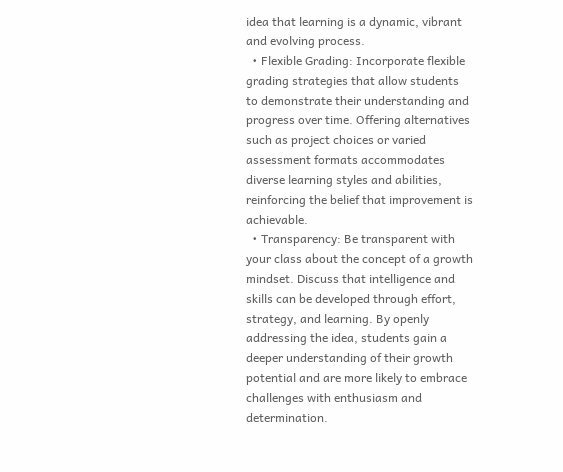idea that learning is a dynamic, vibrant and evolving process.
  • Flexible Grading: Incorporate flexible grading strategies that allow students to demonstrate their understanding and progress over time. Offering alternatives such as project choices or varied assessment formats accommodates diverse learning styles and abilities, reinforcing the belief that improvement is achievable.
  • Transparency: Be transparent with your class about the concept of a growth mindset. Discuss that intelligence and skills can be developed through effort, strategy, and learning. By openly addressing the idea, students gain a deeper understanding of their growth potential and are more likely to embrace challenges with enthusiasm and determination.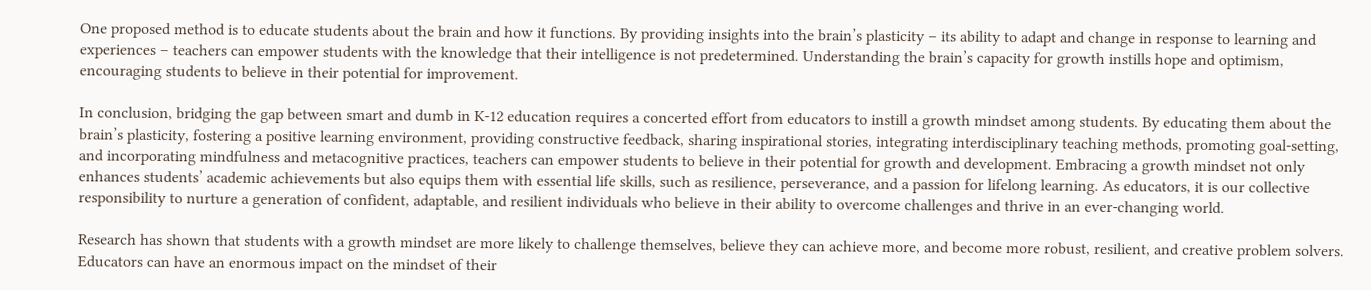One proposed method is to educate students about the brain and how it functions. By providing insights into the brain’s plasticity – its ability to adapt and change in response to learning and experiences – teachers can empower students with the knowledge that their intelligence is not predetermined. Understanding the brain’s capacity for growth instills hope and optimism, encouraging students to believe in their potential for improvement.

In conclusion, bridging the gap between smart and dumb in K-12 education requires a concerted effort from educators to instill a growth mindset among students. By educating them about the brain’s plasticity, fostering a positive learning environment, providing constructive feedback, sharing inspirational stories, integrating interdisciplinary teaching methods, promoting goal-setting, and incorporating mindfulness and metacognitive practices, teachers can empower students to believe in their potential for growth and development. Embracing a growth mindset not only enhances students’ academic achievements but also equips them with essential life skills, such as resilience, perseverance, and a passion for lifelong learning. As educators, it is our collective responsibility to nurture a generation of confident, adaptable, and resilient individuals who believe in their ability to overcome challenges and thrive in an ever-changing world.

Research has shown that students with a growth mindset are more likely to challenge themselves, believe they can achieve more, and become more robust, resilient, and creative problem solvers. Educators can have an enormous impact on the mindset of their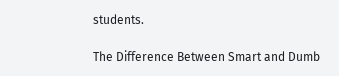students.

The Difference Between Smart and Dumb